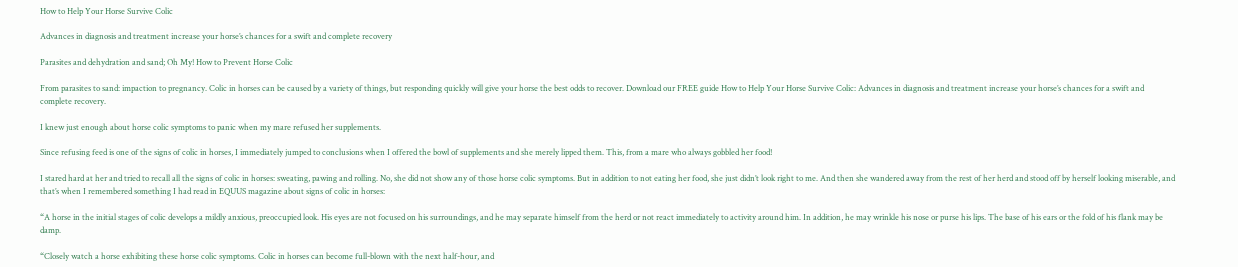How to Help Your Horse Survive Colic

Advances in diagnosis and treatment increase your horse’s chances for a swift and complete recovery

Parasites and dehydration and sand; Oh My! How to Prevent Horse Colic

From parasites to sand: impaction to pregnancy. Colic in horses can be caused by a variety of things, but responding quickly will give your horse the best odds to recover. Download our FREE guide How to Help Your Horse Survive Colic: Advances in diagnosis and treatment increase your horse’s chances for a swift and complete recovery.

I knew just enough about horse colic symptoms to panic when my mare refused her supplements.

Since refusing feed is one of the signs of colic in horses, I immediately jumped to conclusions when I offered the bowl of supplements and she merely lipped them. This, from a mare who always gobbled her food!

I stared hard at her and tried to recall all the signs of colic in horses: sweating, pawing and rolling. No, she did not show any of those horse colic symptoms. But in addition to not eating her food, she just didn’t look right to me. And then she wandered away from the rest of her herd and stood off by herself looking miserable, and that’s when I remembered something I had read in EQUUS magazine about signs of colic in horses:

“A horse in the initial stages of colic develops a mildly anxious, preoccupied look. His eyes are not focused on his surroundings, and he may separate himself from the herd or not react immediately to activity around him. In addition, he may wrinkle his nose or purse his lips. The base of his ears or the fold of his flank may be damp.

“Closely watch a horse exhibiting these horse colic symptoms. Colic in horses can become full-blown with the next half-hour, and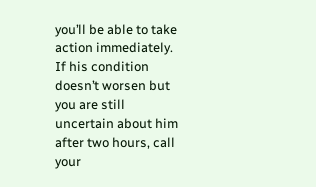you’ll be able to take action immediately. If his condition doesn’t worsen but you are still uncertain about him after two hours, call your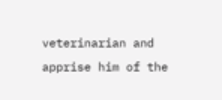veterinarian and apprise him of the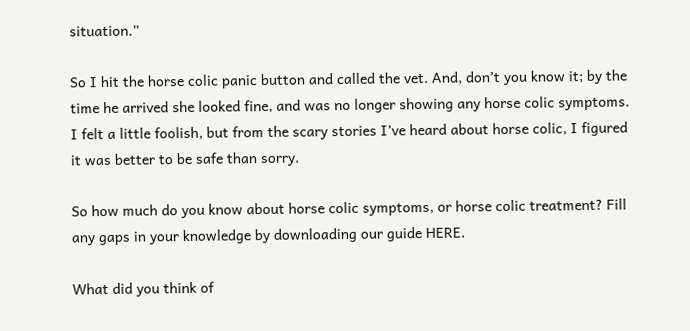situation.”

So I hit the horse colic panic button and called the vet. And, don’t you know it; by the time he arrived she looked fine, and was no longer showing any horse colic symptoms. I felt a little foolish, but from the scary stories I’ve heard about horse colic, I figured it was better to be safe than sorry.

So how much do you know about horse colic symptoms, or horse colic treatment? Fill any gaps in your knowledge by downloading our guide HERE.

What did you think of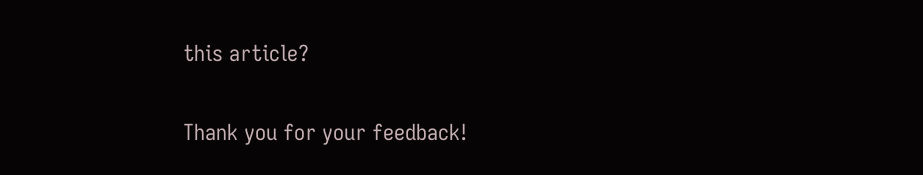this article?

Thank you for your feedback!